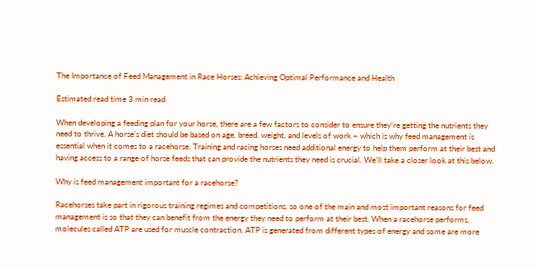The Importance of Feed Management in Race Horses: Achieving Optimal Performance and Health

Estimated read time 3 min read

When developing a feeding plan for your horse, there are a few factors to consider to ensure they’re getting the nutrients they need to thrive. A horse’s diet should be based on age, breed, weight, and levels of work – which is why feed management is essential when it comes to a racehorse. Training and racing horses need additional energy to help them perform at their best and having access to a range of horse feeds that can provide the nutrients they need is crucial. We’ll take a closer look at this below.

Why is feed management important for a racehorse?

Racehorses take part in rigorous training regimes and competitions, so one of the main and most important reasons for feed management is so that they can benefit from the energy they need to perform at their best. When a racehorse performs, molecules called ATP are used for muscle contraction. ATP is generated from different types of energy and some are more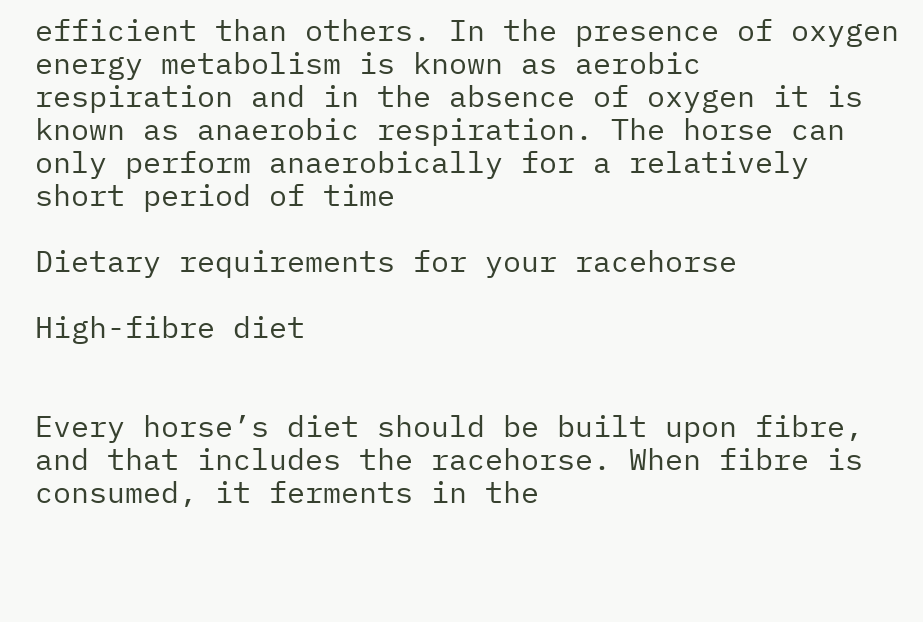efficient than others. In the presence of oxygen energy metabolism is known as aerobic respiration and in the absence of oxygen it is known as anaerobic respiration. The horse can only perform anaerobically for a relatively short period of time

Dietary requirements for your racehorse

High-fibre diet


Every horse’s diet should be built upon fibre, and that includes the racehorse. When fibre is consumed, it ferments in the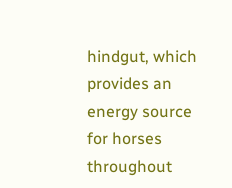hindgut, which provides an energy source for horses throughout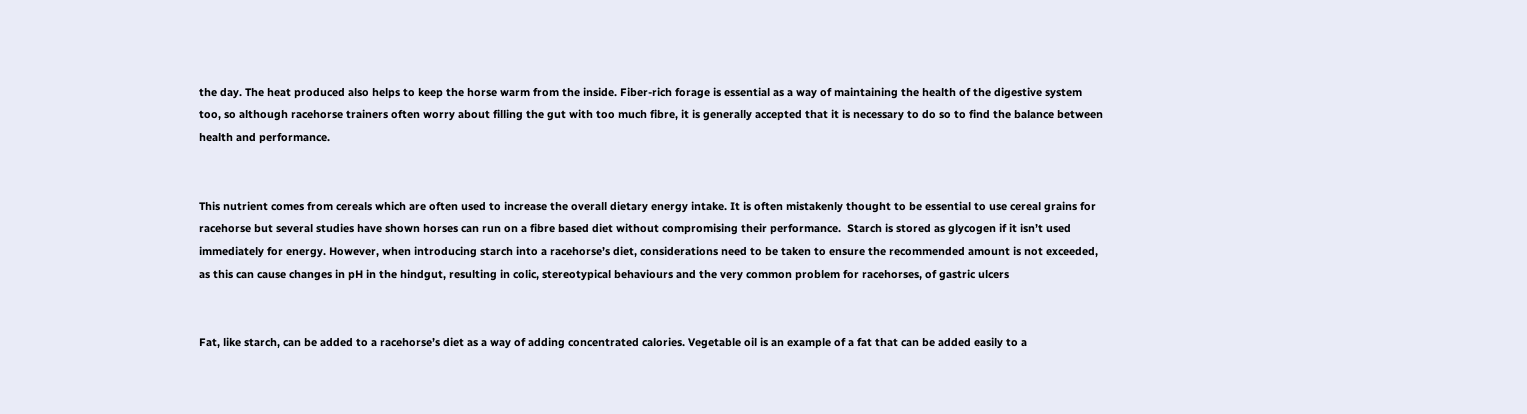the day. The heat produced also helps to keep the horse warm from the inside. Fiber-rich forage is essential as a way of maintaining the health of the digestive system too, so although racehorse trainers often worry about filling the gut with too much fibre, it is generally accepted that it is necessary to do so to find the balance between health and performance.


This nutrient comes from cereals which are often used to increase the overall dietary energy intake. It is often mistakenly thought to be essential to use cereal grains for racehorse but several studies have shown horses can run on a fibre based diet without compromising their performance.  Starch is stored as glycogen if it isn’t used immediately for energy. However, when introducing starch into a racehorse’s diet, considerations need to be taken to ensure the recommended amount is not exceeded, as this can cause changes in pH in the hindgut, resulting in colic, stereotypical behaviours and the very common problem for racehorses, of gastric ulcers


Fat, like starch, can be added to a racehorse’s diet as a way of adding concentrated calories. Vegetable oil is an example of a fat that can be added easily to a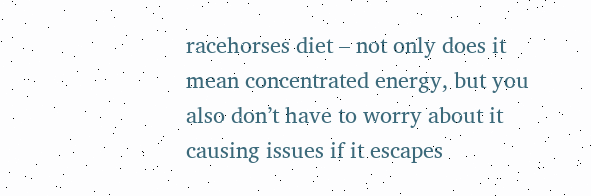racehorses diet – not only does it mean concentrated energy, but you also don’t have to worry about it causing issues if it escapes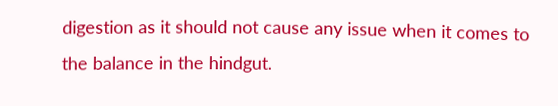digestion as it should not cause any issue when it comes to the balance in the hindgut.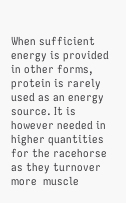When sufficient energy is provided in other forms, protein is rarely used as an energy source. It is however needed in higher quantities for the racehorse as they turnover more  muscle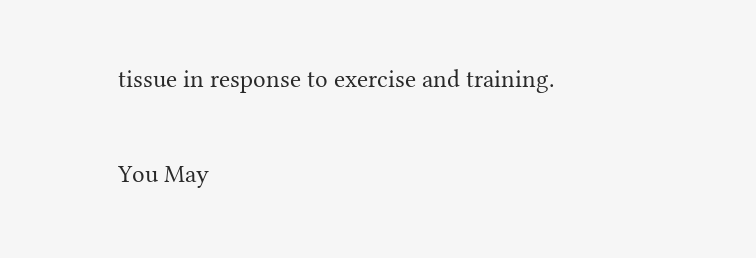tissue in response to exercise and training.

You May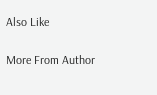Also Like

More From Author